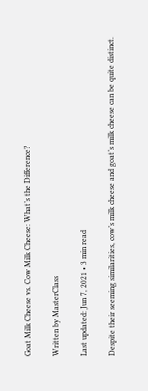Goat Milk Cheese vs. Cow Milk Cheese: What’s the Difference?

Written by MasterClass

Last updated: Jun 7, 2021 • 3 min read

Despite their seeming similarities, cow’s milk cheese and goat’s milk cheese can be quite distinct.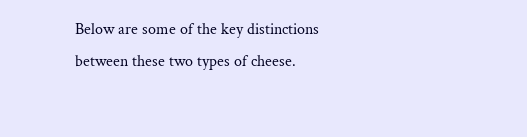Below are some of the key distinctions between these two types of cheese.